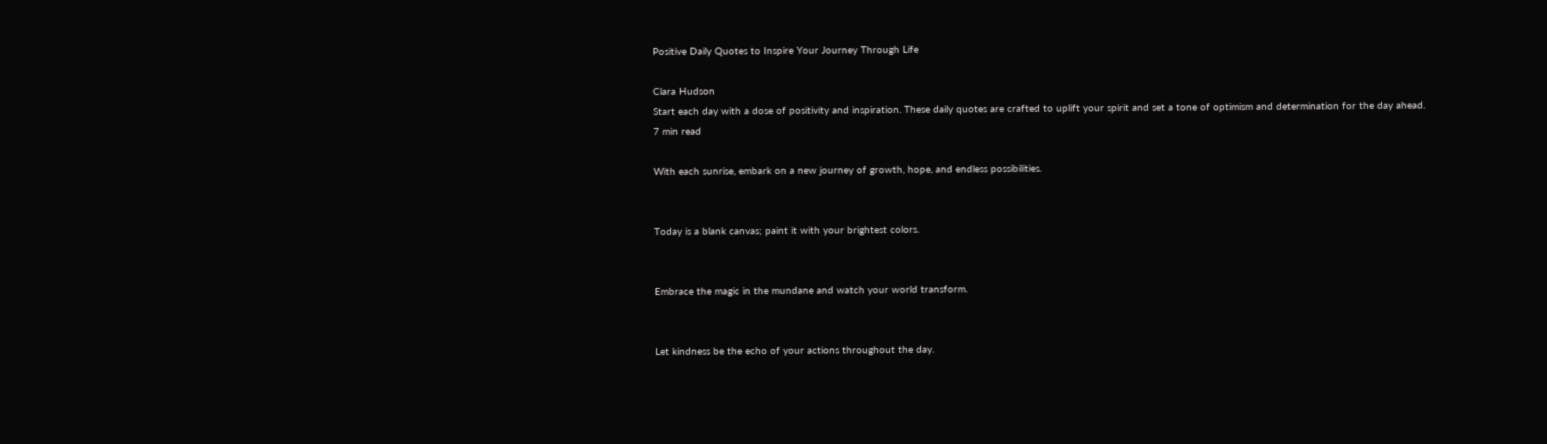Positive Daily Quotes to Inspire Your Journey Through Life

Clara Hudson
Start each day with a dose of positivity and inspiration. These daily quotes are crafted to uplift your spirit and set a tone of optimism and determination for the day ahead.
7 min read

With each sunrise, embark on a new journey of growth, hope, and endless possibilities.


Today is a blank canvas; paint it with your brightest colors.


Embrace the magic in the mundane and watch your world transform.


Let kindness be the echo of your actions throughout the day.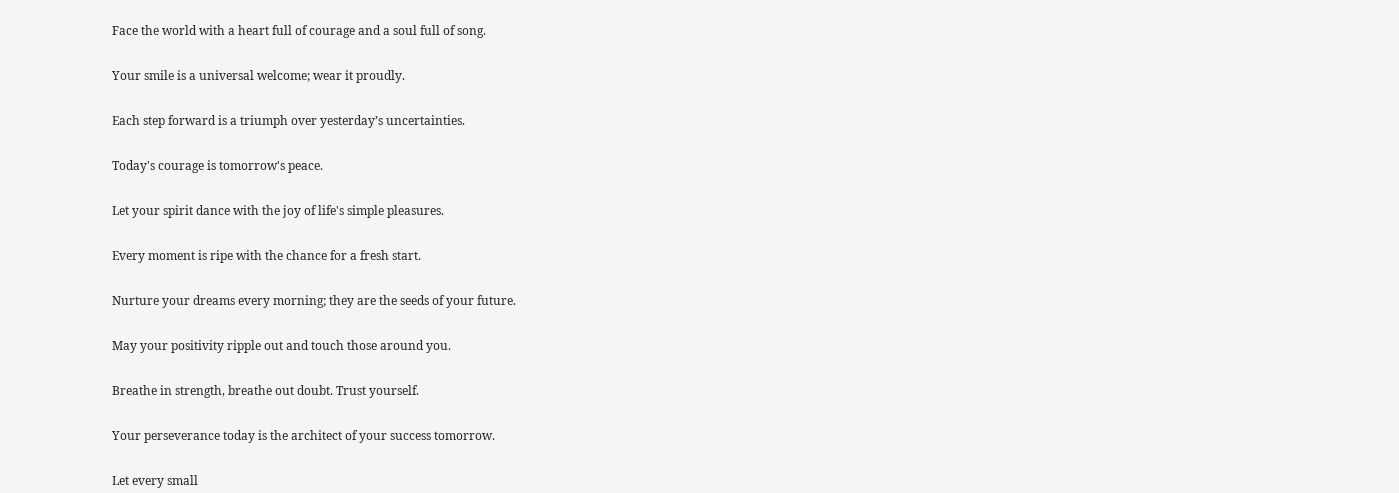Face the world with a heart full of courage and a soul full of song.


Your smile is a universal welcome; wear it proudly.


Each step forward is a triumph over yesterday’s uncertainties.


Today's courage is tomorrow's peace.


Let your spirit dance with the joy of life's simple pleasures.


Every moment is ripe with the chance for a fresh start.


Nurture your dreams every morning; they are the seeds of your future.


May your positivity ripple out and touch those around you.


Breathe in strength, breathe out doubt. Trust yourself.


Your perseverance today is the architect of your success tomorrow.


Let every small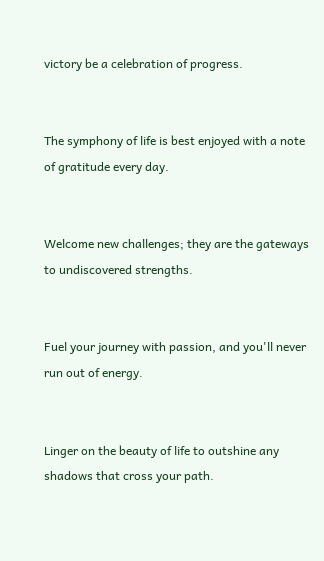victory be a celebration of progress.


The symphony of life is best enjoyed with a note of gratitude every day.


Welcome new challenges; they are the gateways to undiscovered strengths.


Fuel your journey with passion, and you'll never run out of energy.


Linger on the beauty of life to outshine any shadows that cross your path.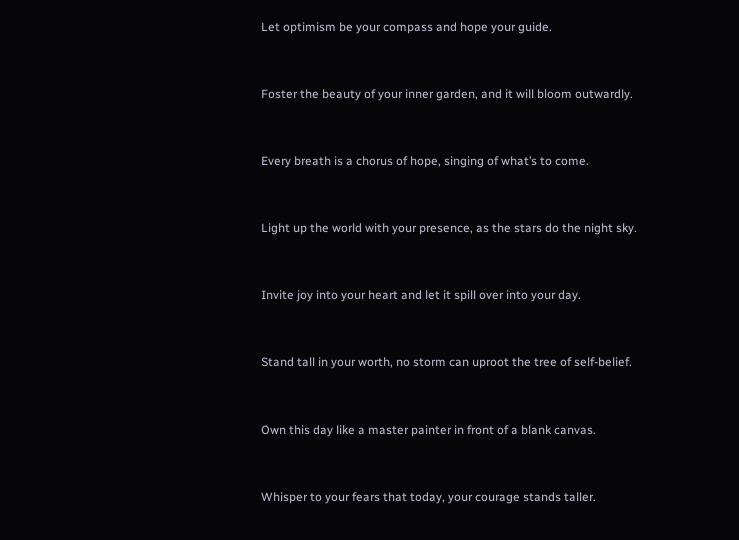Let optimism be your compass and hope your guide.


Foster the beauty of your inner garden, and it will bloom outwardly.


Every breath is a chorus of hope, singing of what’s to come.


Light up the world with your presence, as the stars do the night sky.


Invite joy into your heart and let it spill over into your day.


Stand tall in your worth, no storm can uproot the tree of self-belief.


Own this day like a master painter in front of a blank canvas.


Whisper to your fears that today, your courage stands taller.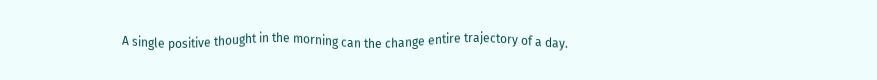A single positive thought in the morning can the change entire trajectory of a day.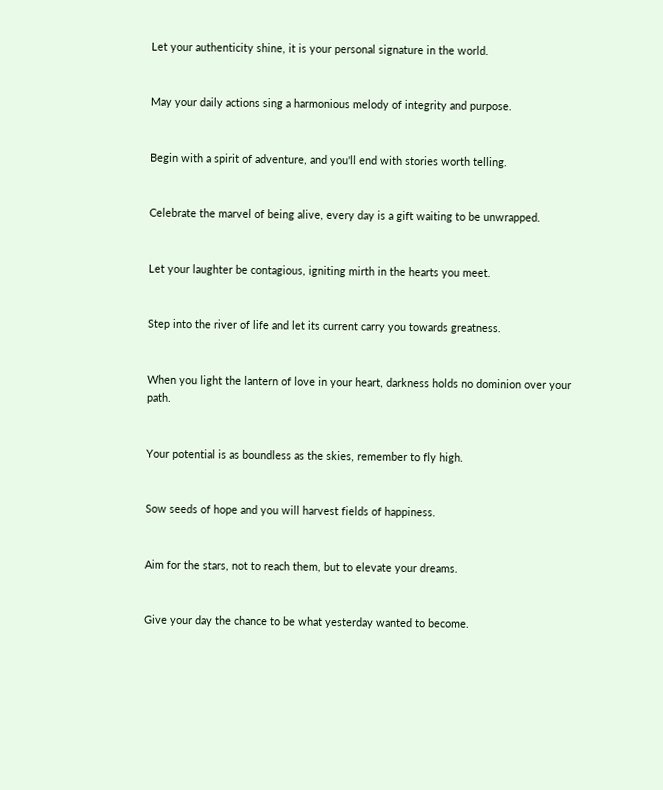Let your authenticity shine, it is your personal signature in the world.


May your daily actions sing a harmonious melody of integrity and purpose.


Begin with a spirit of adventure, and you'll end with stories worth telling.


Celebrate the marvel of being alive, every day is a gift waiting to be unwrapped.


Let your laughter be contagious, igniting mirth in the hearts you meet.


Step into the river of life and let its current carry you towards greatness.


When you light the lantern of love in your heart, darkness holds no dominion over your path.


Your potential is as boundless as the skies, remember to fly high.


Sow seeds of hope and you will harvest fields of happiness.


Aim for the stars, not to reach them, but to elevate your dreams.


Give your day the chance to be what yesterday wanted to become.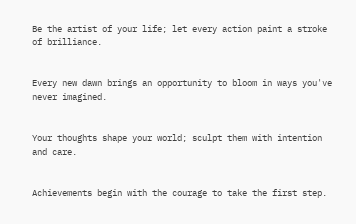Be the artist of your life; let every action paint a stroke of brilliance.


Every new dawn brings an opportunity to bloom in ways you've never imagined.


Your thoughts shape your world; sculpt them with intention and care.


Achievements begin with the courage to take the first step.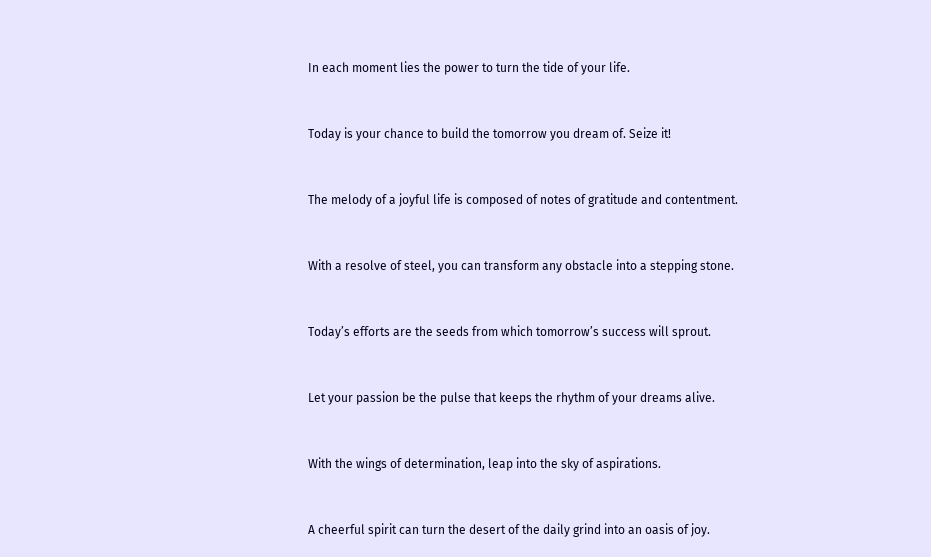In each moment lies the power to turn the tide of your life.


Today is your chance to build the tomorrow you dream of. Seize it!


The melody of a joyful life is composed of notes of gratitude and contentment.


With a resolve of steel, you can transform any obstacle into a stepping stone.


Today’s efforts are the seeds from which tomorrow’s success will sprout.


Let your passion be the pulse that keeps the rhythm of your dreams alive.


With the wings of determination, leap into the sky of aspirations.


A cheerful spirit can turn the desert of the daily grind into an oasis of joy.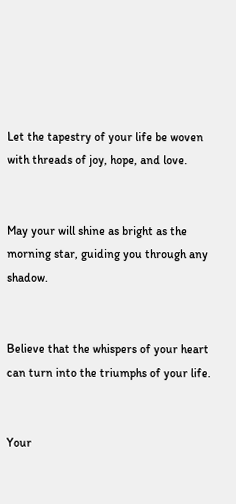Let the tapestry of your life be woven with threads of joy, hope, and love.


May your will shine as bright as the morning star, guiding you through any shadow.


Believe that the whispers of your heart can turn into the triumphs of your life.


Your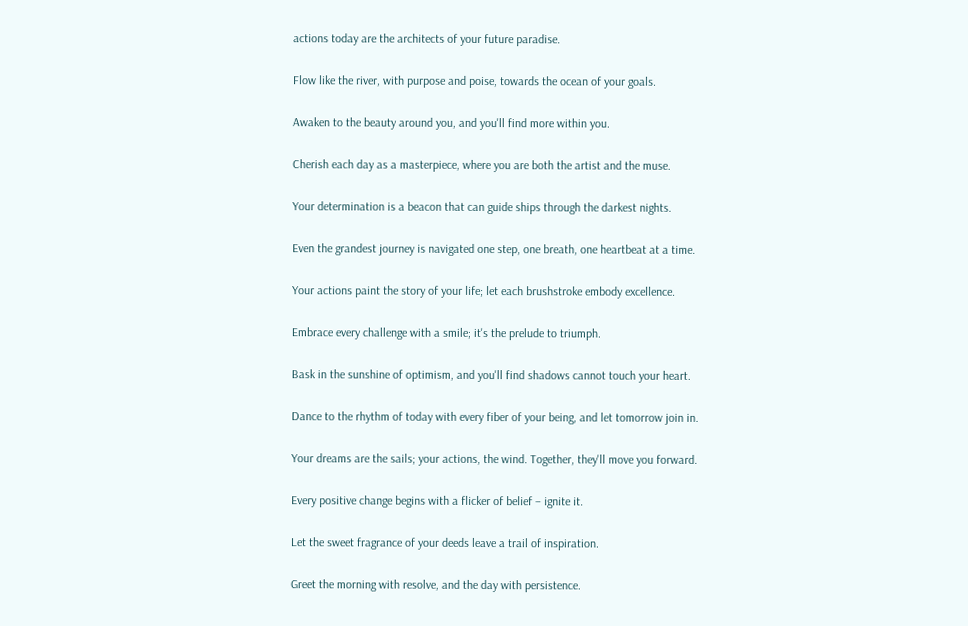actions today are the architects of your future paradise.


Flow like the river, with purpose and poise, towards the ocean of your goals.


Awaken to the beauty around you, and you'll find more within you.


Cherish each day as a masterpiece, where you are both the artist and the muse.


Your determination is a beacon that can guide ships through the darkest nights.


Even the grandest journey is navigated one step, one breath, one heartbeat at a time.


Your actions paint the story of your life; let each brushstroke embody excellence.


Embrace every challenge with a smile; it's the prelude to triumph.


Bask in the sunshine of optimism, and you'll find shadows cannot touch your heart.


Dance to the rhythm of today with every fiber of your being, and let tomorrow join in.


Your dreams are the sails; your actions, the wind. Together, they'll move you forward.


Every positive change begins with a flicker of belief – ignite it.


Let the sweet fragrance of your deeds leave a trail of inspiration.


Greet the morning with resolve, and the day with persistence.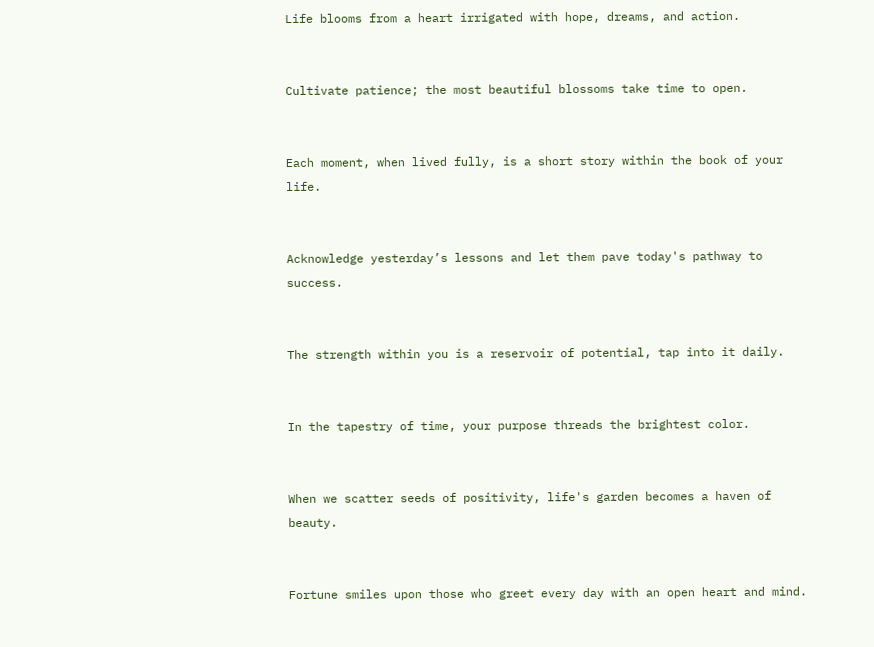Life blooms from a heart irrigated with hope, dreams, and action.


Cultivate patience; the most beautiful blossoms take time to open.


Each moment, when lived fully, is a short story within the book of your life.


Acknowledge yesterday’s lessons and let them pave today's pathway to success.


The strength within you is a reservoir of potential, tap into it daily.


In the tapestry of time, your purpose threads the brightest color.


When we scatter seeds of positivity, life's garden becomes a haven of beauty.


Fortune smiles upon those who greet every day with an open heart and mind.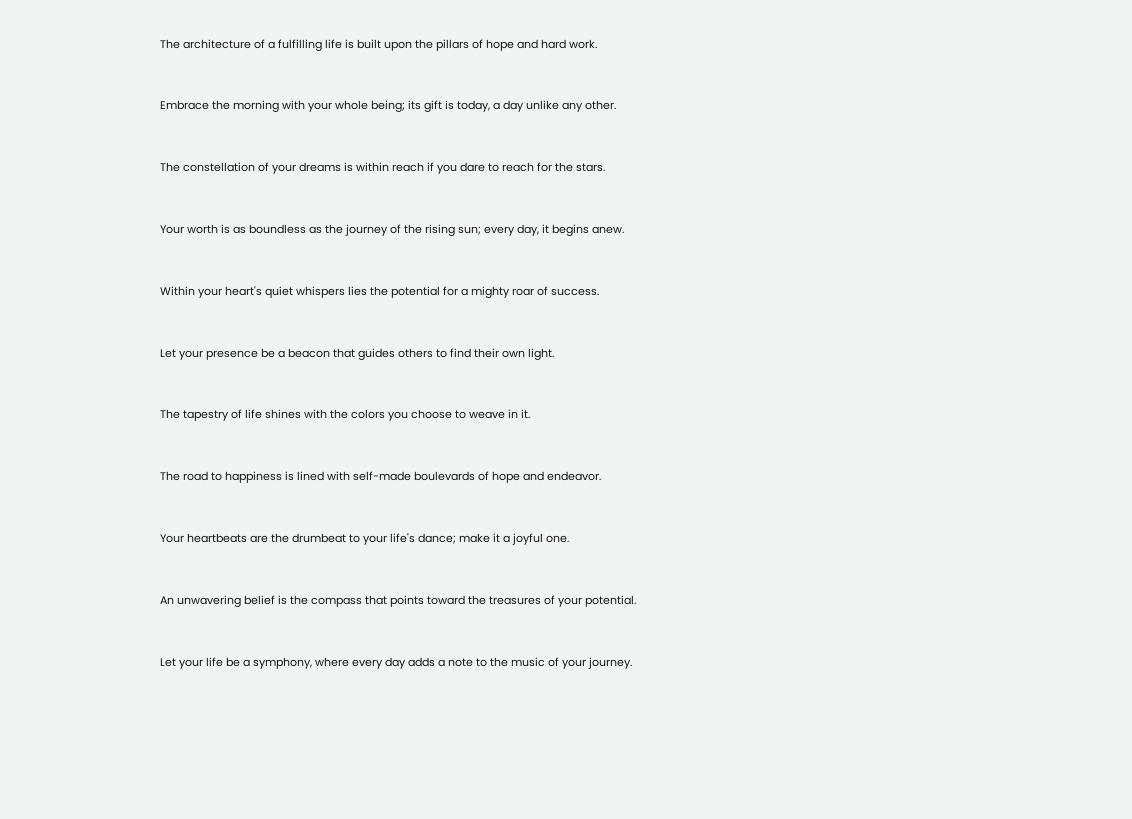The architecture of a fulfilling life is built upon the pillars of hope and hard work.


Embrace the morning with your whole being; its gift is today, a day unlike any other.


The constellation of your dreams is within reach if you dare to reach for the stars.


Your worth is as boundless as the journey of the rising sun; every day, it begins anew.


Within your heart's quiet whispers lies the potential for a mighty roar of success.


Let your presence be a beacon that guides others to find their own light.


The tapestry of life shines with the colors you choose to weave in it.


The road to happiness is lined with self-made boulevards of hope and endeavor.


Your heartbeats are the drumbeat to your life's dance; make it a joyful one.


An unwavering belief is the compass that points toward the treasures of your potential.


Let your life be a symphony, where every day adds a note to the music of your journey.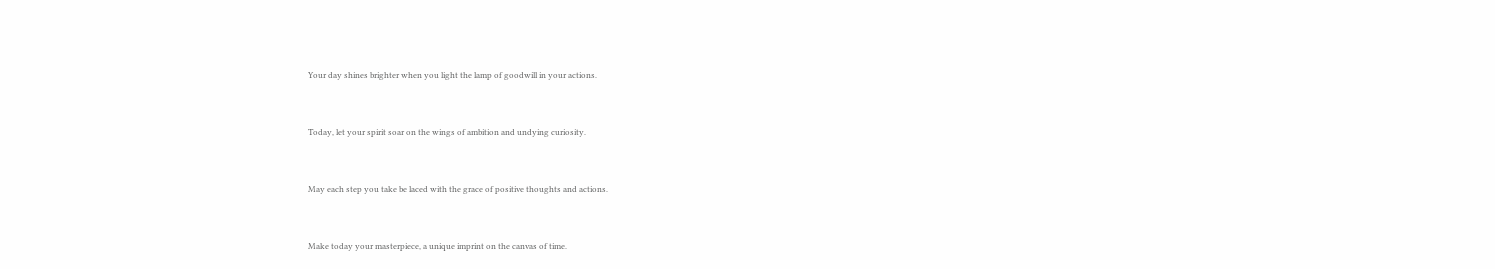Your day shines brighter when you light the lamp of goodwill in your actions.


Today, let your spirit soar on the wings of ambition and undying curiosity.


May each step you take be laced with the grace of positive thoughts and actions.


Make today your masterpiece, a unique imprint on the canvas of time.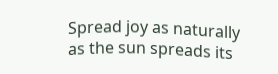Spread joy as naturally as the sun spreads its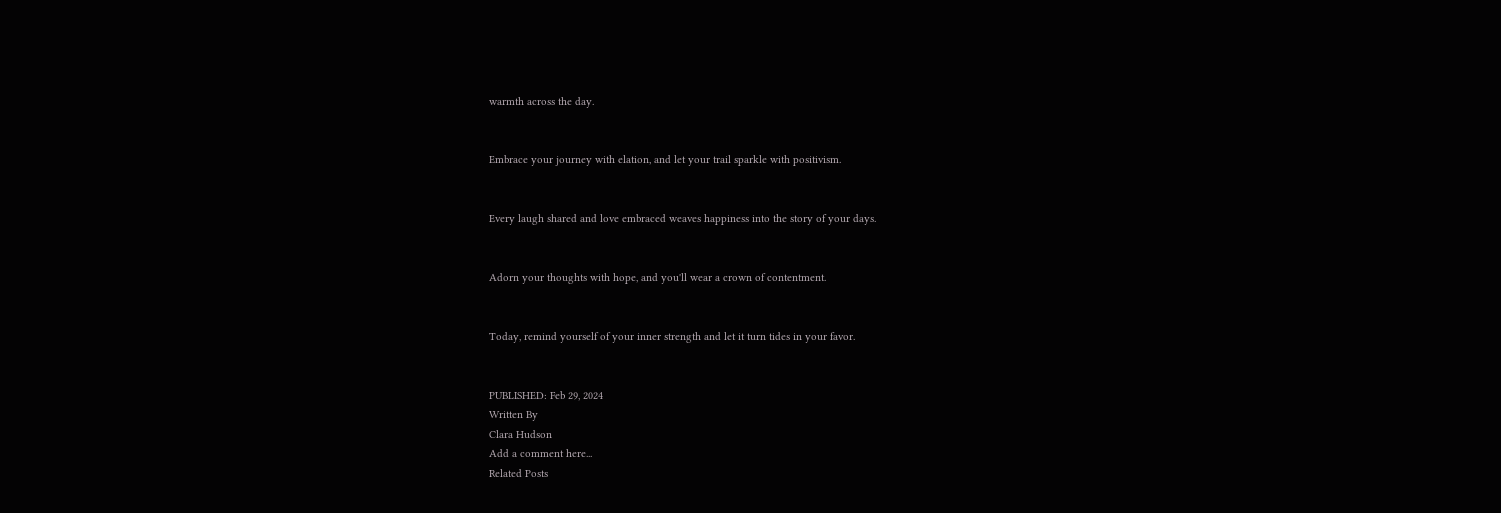warmth across the day.


Embrace your journey with elation, and let your trail sparkle with positivism.


Every laugh shared and love embraced weaves happiness into the story of your days.


Adorn your thoughts with hope, and you'll wear a crown of contentment.


Today, remind yourself of your inner strength and let it turn tides in your favor.


PUBLISHED: Feb 29, 2024
Written By
Clara Hudson
Add a comment here...
Related Posts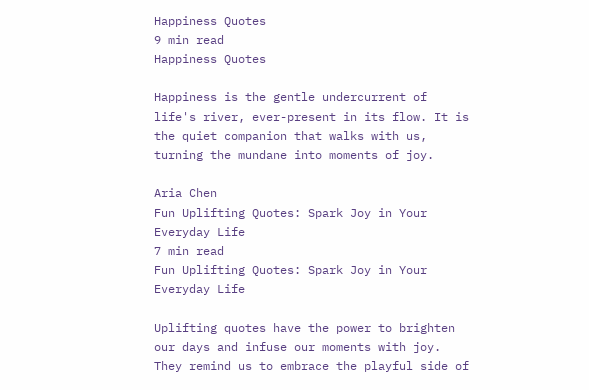Happiness Quotes
9 min read
Happiness Quotes

Happiness is the gentle undercurrent of life's river, ever-present in its flow. It is the quiet companion that walks with us, turning the mundane into moments of joy.

Aria Chen
Fun Uplifting Quotes: Spark Joy in Your Everyday Life
7 min read
Fun Uplifting Quotes: Spark Joy in Your Everyday Life

Uplifting quotes have the power to brighten our days and infuse our moments with joy. They remind us to embrace the playful side of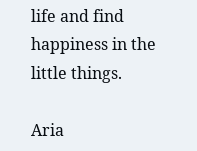life and find happiness in the little things.

Aria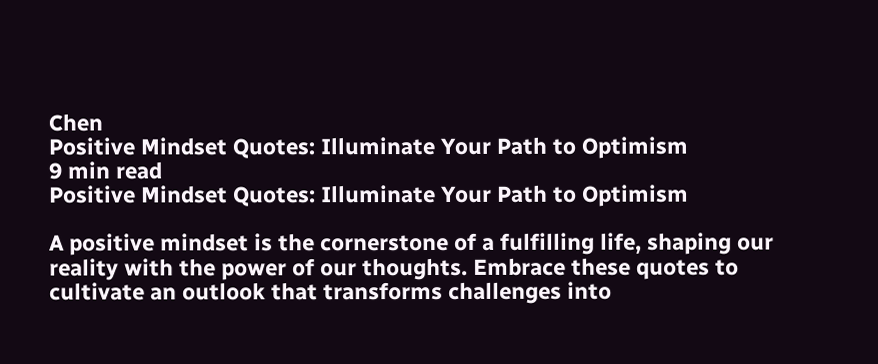Chen
Positive Mindset Quotes: Illuminate Your Path to Optimism
9 min read
Positive Mindset Quotes: Illuminate Your Path to Optimism

A positive mindset is the cornerstone of a fulfilling life, shaping our reality with the power of our thoughts. Embrace these quotes to cultivate an outlook that transforms challenges into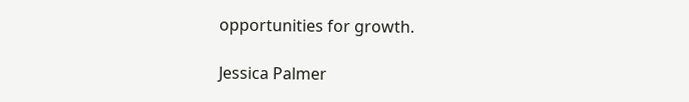opportunities for growth.

Jessica Palmer